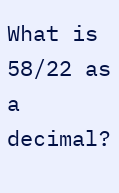What is 58/22 as a decimal?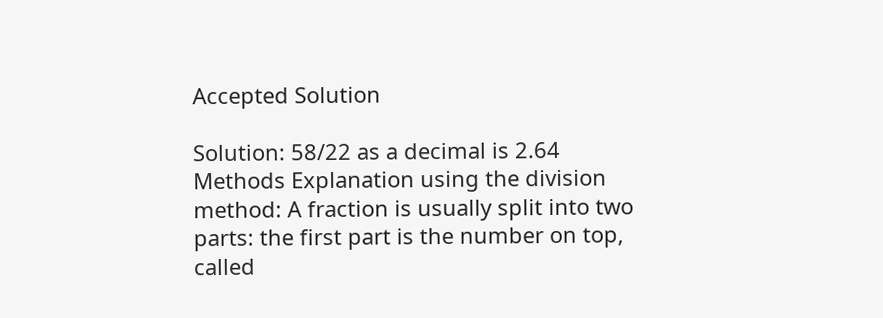Accepted Solution

Solution: 58/22 as a decimal is 2.64 Methods Explanation using the division method: A fraction is usually split into two parts: the first part is the number on top, called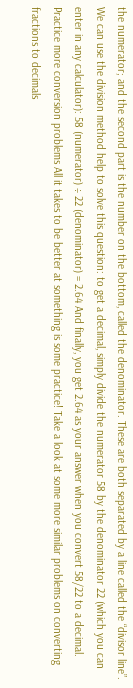the numerator; and the second part is the number on the bottom, called the denominator. These are both separated by a line called the “divisor line”. We can use the division method help to solve this question: to get a decimal, simply divide the numerator 58 by the denominator 22 (which you can enter in any calculator): 58 (numerator) ÷ 22 (denominator) = 2.64 And finally, you get 2.64 as your answer when you convert 58/22 to a decimal. Practice more conversion problems All it takes to be better at something is some practice! Take a look at some more similar problems on converting fractions to decimals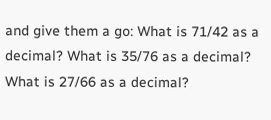and give them a go: What is 71/42 as a decimal? What is 35/76 as a decimal? What is 27/66 as a decimal?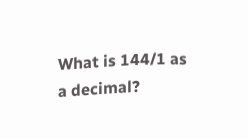What is 144/1 as a decimal?